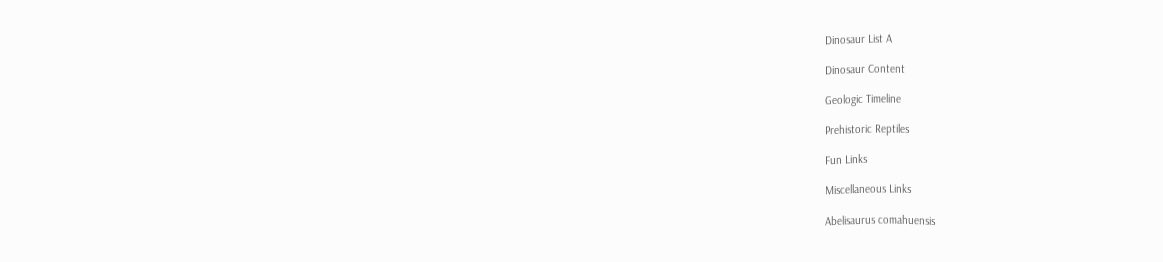Dinosaur List A

Dinosaur Content

Geologic Timeline

Prehistoric Reptiles

Fun Links

Miscellaneous Links

Abelisaurus comahuensis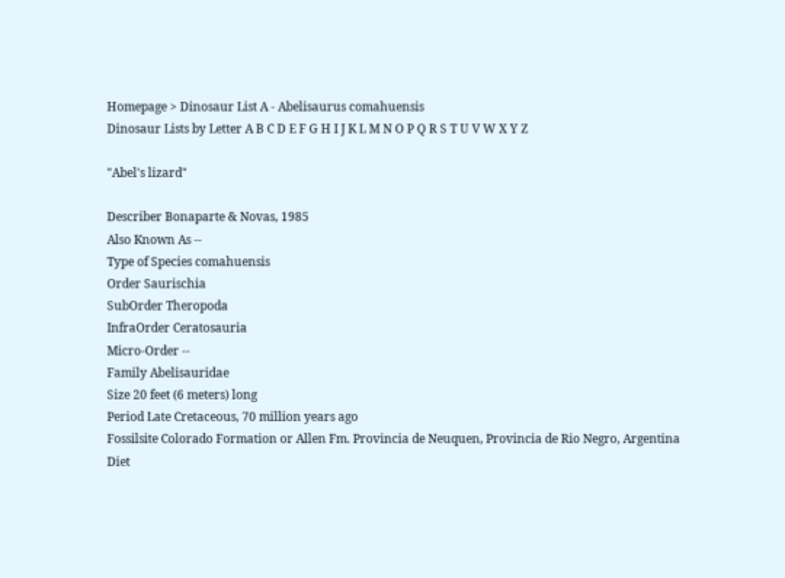Homepage > Dinosaur List A - Abelisaurus comahuensis
Dinosaur Lists by Letter A B C D E F G H I J K L M N O P Q R S T U V W X Y Z

"Abel's lizard"

Describer Bonaparte & Novas, 1985
Also Known As --
Type of Species comahuensis
Order Saurischia
SubOrder Theropoda
InfraOrder Ceratosauria
Micro-Order --
Family Abelisauridae
Size 20 feet (6 meters) long
Period Late Cretaceous, 70 million years ago
Fossilsite Colorado Formation or Allen Fm. Provincia de Neuquen, Provincia de Rio Negro, Argentina
Diet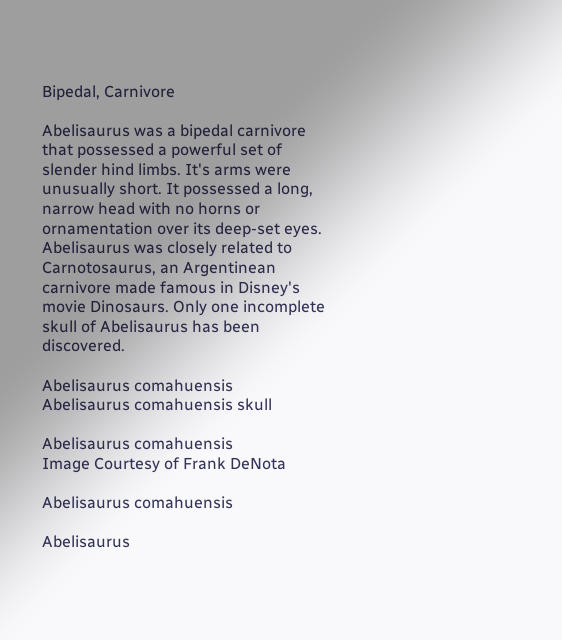Bipedal, Carnivore

Abelisaurus was a bipedal carnivore that possessed a powerful set of slender hind limbs. It's arms were unusually short. It possessed a long, narrow head with no horns or ornamentation over its deep-set eyes. Abelisaurus was closely related to Carnotosaurus, an Argentinean carnivore made famous in Disney's movie Dinosaurs. Only one incomplete skull of Abelisaurus has been discovered.

Abelisaurus comahuensis
Abelisaurus comahuensis skull

Abelisaurus comahuensis
Image Courtesy of Frank DeNota

Abelisaurus comahuensis

Abelisaurus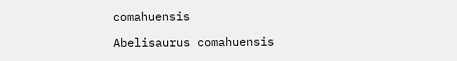comahuensis

Abelisaurus comahuensis